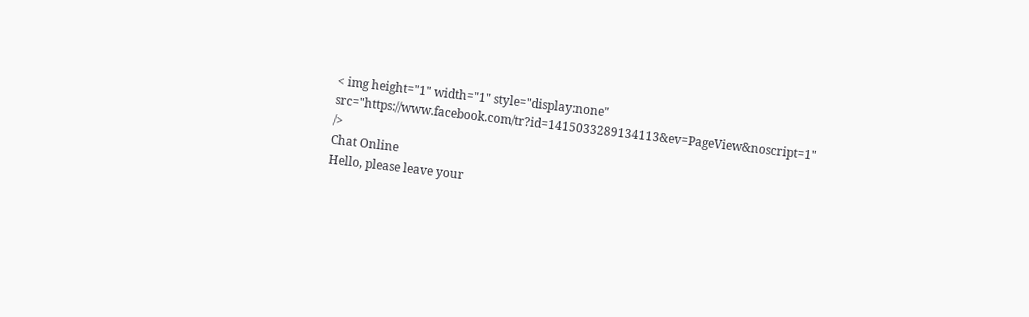< img height="1" width="1" style="display:none" src="https://www.facebook.com/tr?id=1415033289134113&ev=PageView&noscript=1" />
Chat Online
Hello, please leave your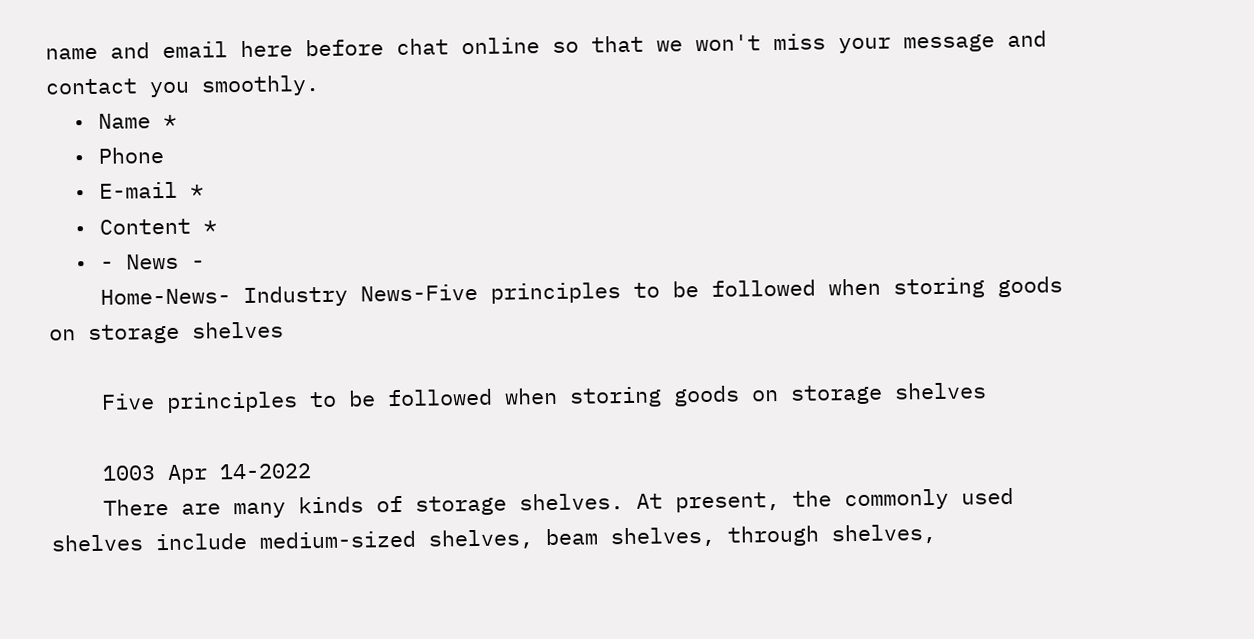name and email here before chat online so that we won't miss your message and contact you smoothly.
  • Name *
  • Phone
  • E-mail *
  • Content *
  • - News -
    Home-News- Industry News-Five principles to be followed when storing goods on storage shelves

    Five principles to be followed when storing goods on storage shelves

    1003 Apr 14-2022
    There are many kinds of storage shelves. At present, the commonly used shelves include medium-sized shelves, beam shelves, through shelves,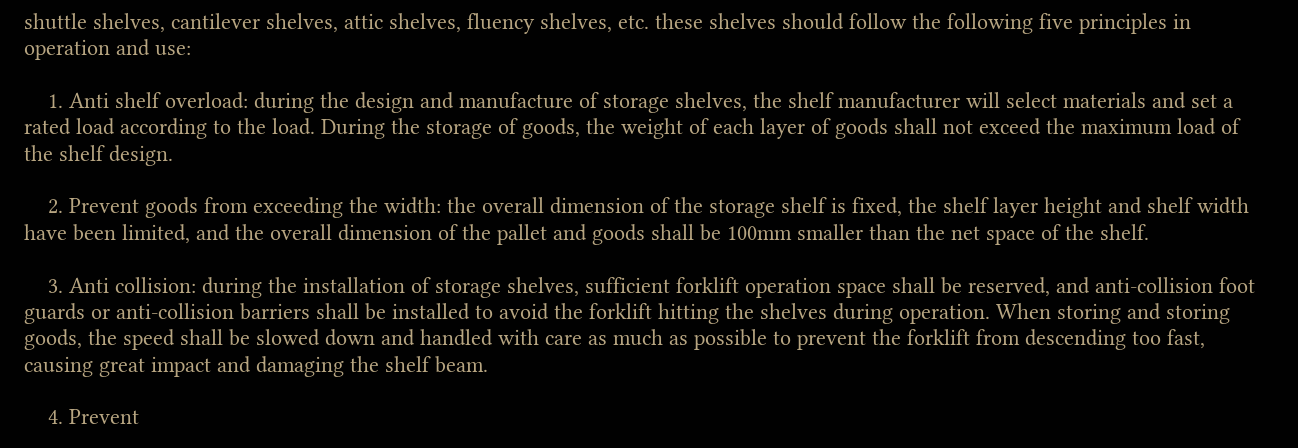shuttle shelves, cantilever shelves, attic shelves, fluency shelves, etc. these shelves should follow the following five principles in operation and use:

    1. Anti shelf overload: during the design and manufacture of storage shelves, the shelf manufacturer will select materials and set a rated load according to the load. During the storage of goods, the weight of each layer of goods shall not exceed the maximum load of the shelf design.

    2. Prevent goods from exceeding the width: the overall dimension of the storage shelf is fixed, the shelf layer height and shelf width have been limited, and the overall dimension of the pallet and goods shall be 100mm smaller than the net space of the shelf.

    3. Anti collision: during the installation of storage shelves, sufficient forklift operation space shall be reserved, and anti-collision foot guards or anti-collision barriers shall be installed to avoid the forklift hitting the shelves during operation. When storing and storing goods, the speed shall be slowed down and handled with care as much as possible to prevent the forklift from descending too fast, causing great impact and damaging the shelf beam.

    4. Prevent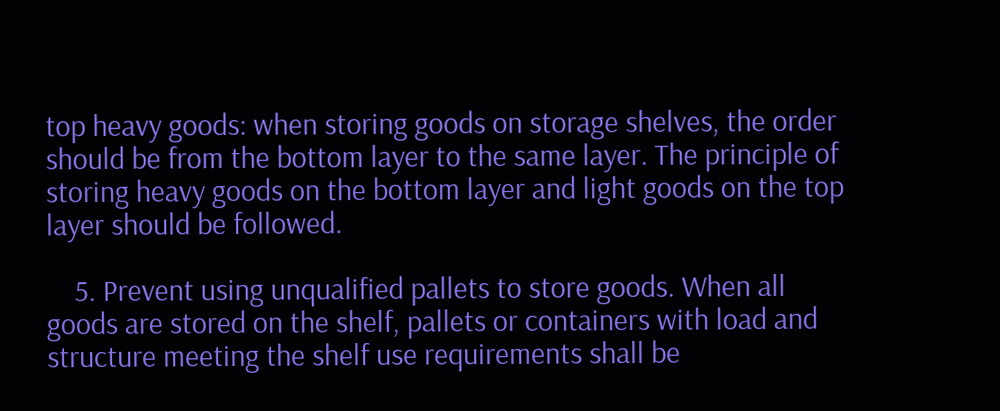top heavy goods: when storing goods on storage shelves, the order should be from the bottom layer to the same layer. The principle of storing heavy goods on the bottom layer and light goods on the top layer should be followed.

    5. Prevent using unqualified pallets to store goods. When all goods are stored on the shelf, pallets or containers with load and structure meeting the shelf use requirements shall be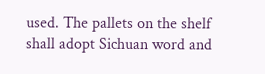used. The pallets on the shelf shall adopt Sichuan word and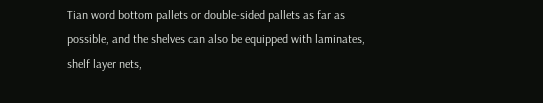Tian word bottom pallets or double-sided pallets as far as possible, and the shelves can also be equipped with laminates, shelf layer nets,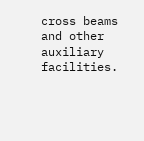cross beams and other auxiliary facilities.